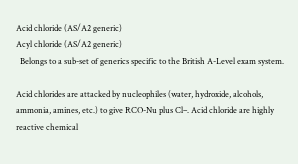Acid chloride (AS/A2 generic)
Acyl chloride (AS/A2 generic)
  Belongs to a sub-set of generics specific to the British A-Level exam system.

Acid chlorides are attacked by nucleophiles (water, hydroxide, alcohols, ammonia, amines, etc.) to give RCO-Nu plus Cl–. Acid chloride are highly reactive chemical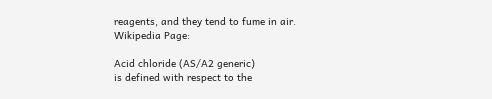reagents, and they tend to fume in air.
Wikipedia Page:

Acid chloride (AS/A2 generic)
is defined with respect to the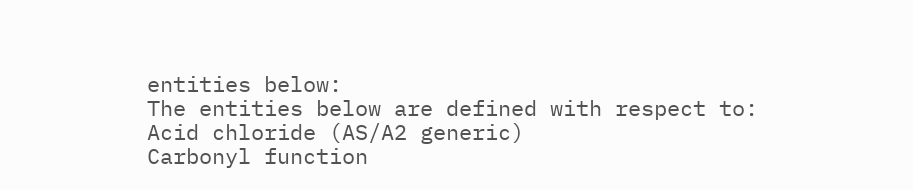entities below:
The entities below are defined with respect to:
Acid chloride (AS/A2 generic)
Carbonyl function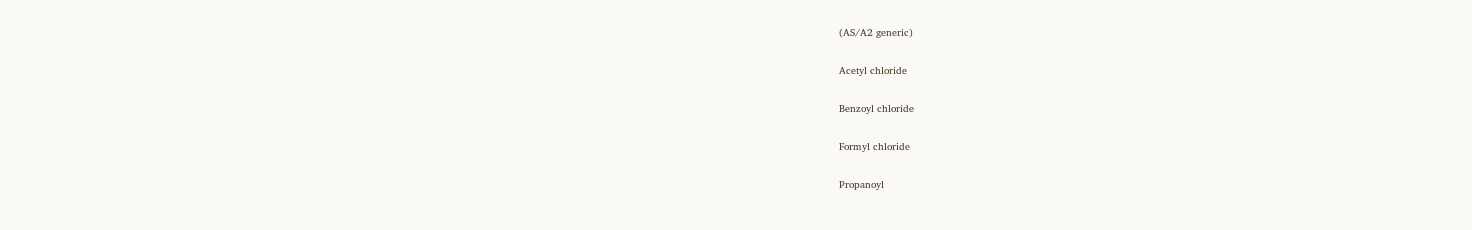(AS/A2 generic)

Acetyl chloride

Benzoyl chloride

Formyl chloride

Propanoyl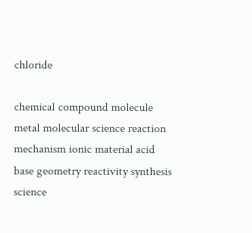chloride

chemical compound molecule metal molecular science reaction mechanism ionic material acid base geometry reactivity synthesis science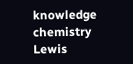knowledge chemistry Lewis